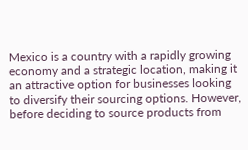Mexico is a country with a rapidly growing economy and a strategic location, making it an attractive option for businesses looking to diversify their sourcing options. However, before deciding to source products from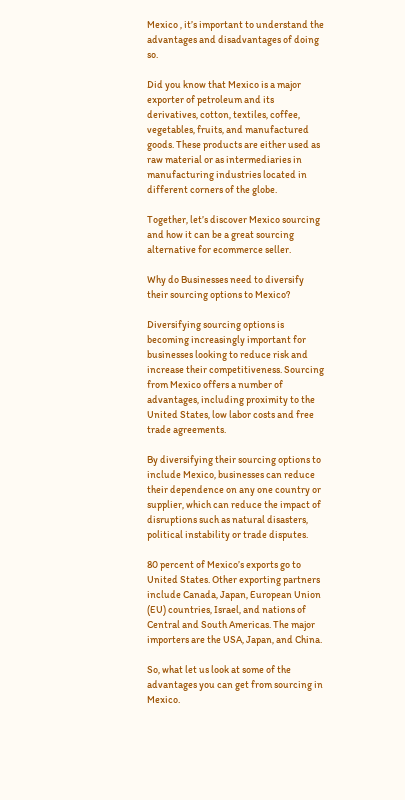Mexico , it’s important to understand the advantages and disadvantages of doing so.

Did you know that Mexico is a major exporter of petroleum and its derivatives, cotton, textiles, coffee, vegetables, fruits, and manufactured goods. These products are either used as raw material or as intermediaries in manufacturing industries located in different corners of the globe.

Together, let’s discover Mexico sourcing and how it can be a great sourcing alternative for ecommerce seller.

Why do Businesses need to diversify their sourcing options to Mexico?

Diversifying sourcing options is becoming increasingly important for businesses looking to reduce risk and increase their competitiveness. Sourcing from Mexico offers a number of advantages, including proximity to the United States, low labor costs and free trade agreements.

By diversifying their sourcing options to include Mexico, businesses can reduce their dependence on any one country or supplier, which can reduce the impact of disruptions such as natural disasters, political instability or trade disputes.

80 percent of Mexico’s exports go to United States. Other exporting partners include Canada, Japan, European Union (EU) countries, Israel, and nations of Central and South Americas. The major importers are the USA, Japan, and China.

So, what let us look at some of the advantages you can get from sourcing in Mexico.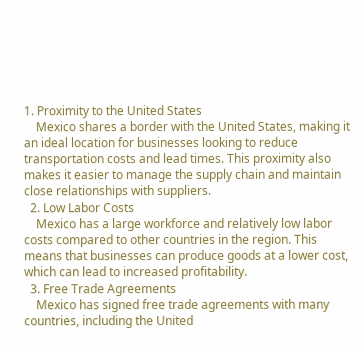1. Proximity to the United States
    Mexico shares a border with the United States, making it an ideal location for businesses looking to reduce transportation costs and lead times. This proximity also makes it easier to manage the supply chain and maintain close relationships with suppliers.
  2. Low Labor Costs
    Mexico has a large workforce and relatively low labor costs compared to other countries in the region. This means that businesses can produce goods at a lower cost, which can lead to increased profitability.
  3. Free Trade Agreements
    Mexico has signed free trade agreements with many countries, including the United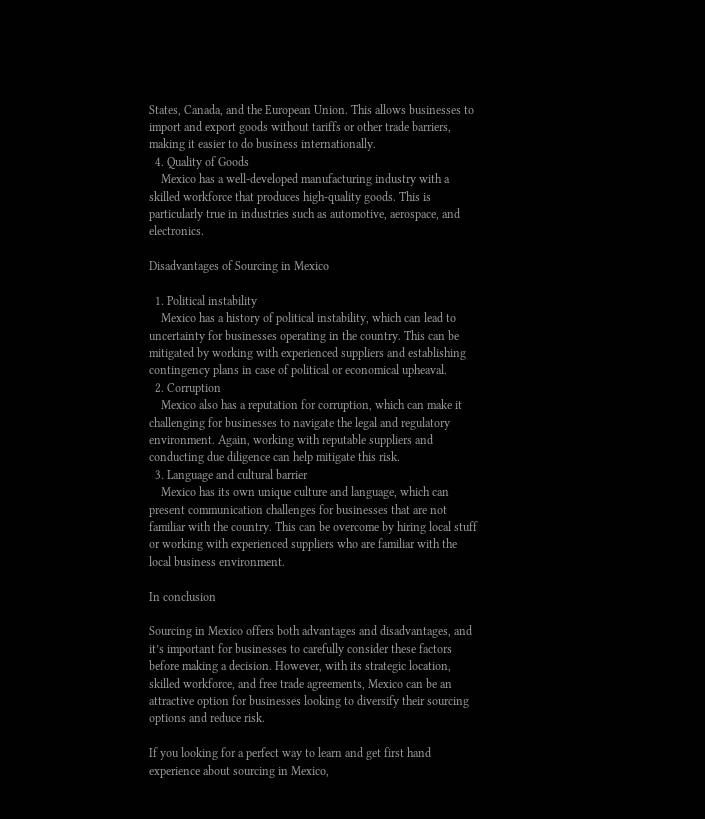States, Canada, and the European Union. This allows businesses to import and export goods without tariffs or other trade barriers, making it easier to do business internationally.
  4. Quality of Goods
    Mexico has a well-developed manufacturing industry with a skilled workforce that produces high-quality goods. This is particularly true in industries such as automotive, aerospace, and electronics.

Disadvantages of Sourcing in Mexico

  1. Political instability
    Mexico has a history of political instability, which can lead to uncertainty for businesses operating in the country. This can be mitigated by working with experienced suppliers and establishing contingency plans in case of political or economical upheaval.
  2. Corruption
    Mexico also has a reputation for corruption, which can make it challenging for businesses to navigate the legal and regulatory environment. Again, working with reputable suppliers and conducting due diligence can help mitigate this risk.
  3. Language and cultural barrier
    Mexico has its own unique culture and language, which can present communication challenges for businesses that are not familiar with the country. This can be overcome by hiring local stuff or working with experienced suppliers who are familiar with the local business environment.

In conclusion

Sourcing in Mexico offers both advantages and disadvantages, and it’s important for businesses to carefully consider these factors before making a decision. However, with its strategic location, skilled workforce, and free trade agreements, Mexico can be an attractive option for businesses looking to diversify their sourcing options and reduce risk.

If you looking for a perfect way to learn and get first hand experience about sourcing in Mexico,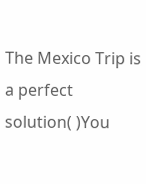The Mexico Trip is a perfect solution( )You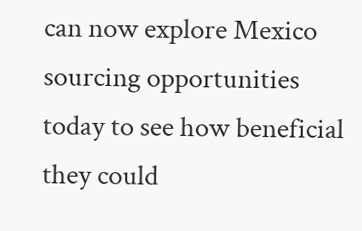can now explore Mexico sourcing opportunities today to see how beneficial they could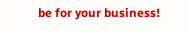be for your business!